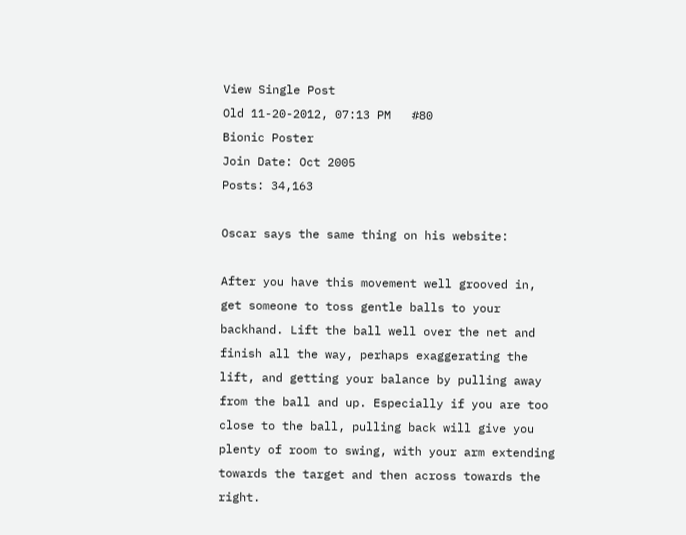View Single Post
Old 11-20-2012, 07:13 PM   #80
Bionic Poster
Join Date: Oct 2005
Posts: 34,163

Oscar says the same thing on his website:

After you have this movement well grooved in, get someone to toss gentle balls to your backhand. Lift the ball well over the net and finish all the way, perhaps exaggerating the lift, and getting your balance by pulling away from the ball and up. Especially if you are too close to the ball, pulling back will give you plenty of room to swing, with your arm extending towards the target and then across towards the right.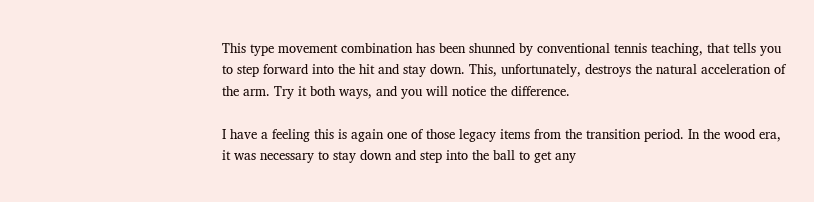This type movement combination has been shunned by conventional tennis teaching, that tells you to step forward into the hit and stay down. This, unfortunately, destroys the natural acceleration of the arm. Try it both ways, and you will notice the difference.

I have a feeling this is again one of those legacy items from the transition period. In the wood era, it was necessary to stay down and step into the ball to get any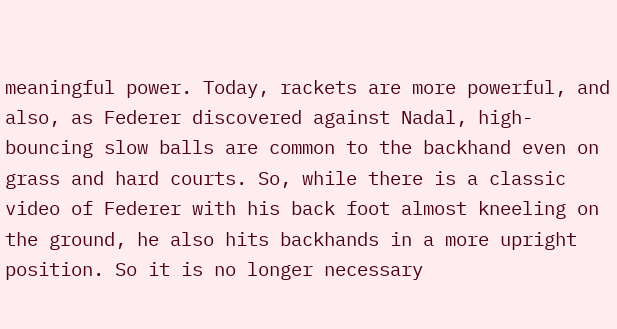meaningful power. Today, rackets are more powerful, and also, as Federer discovered against Nadal, high-bouncing slow balls are common to the backhand even on grass and hard courts. So, while there is a classic video of Federer with his back foot almost kneeling on the ground, he also hits backhands in a more upright position. So it is no longer necessary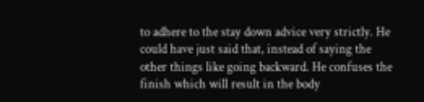to adhere to the stay down advice very strictly. He could have just said that, instead of saying the other things like going backward. He confuses the finish which will result in the body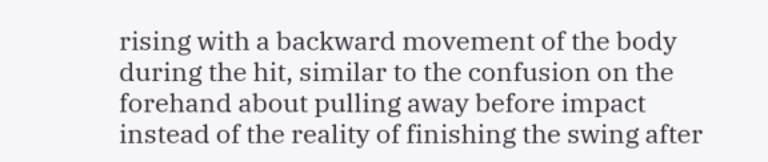rising with a backward movement of the body during the hit, similar to the confusion on the forehand about pulling away before impact instead of the reality of finishing the swing after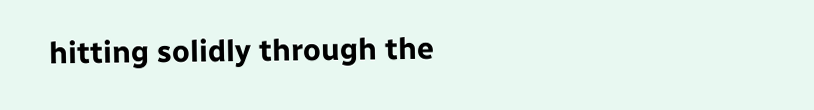hitting solidly through the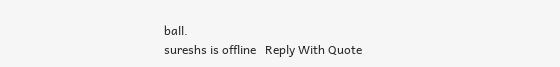ball.
sureshs is offline   Reply With Quote